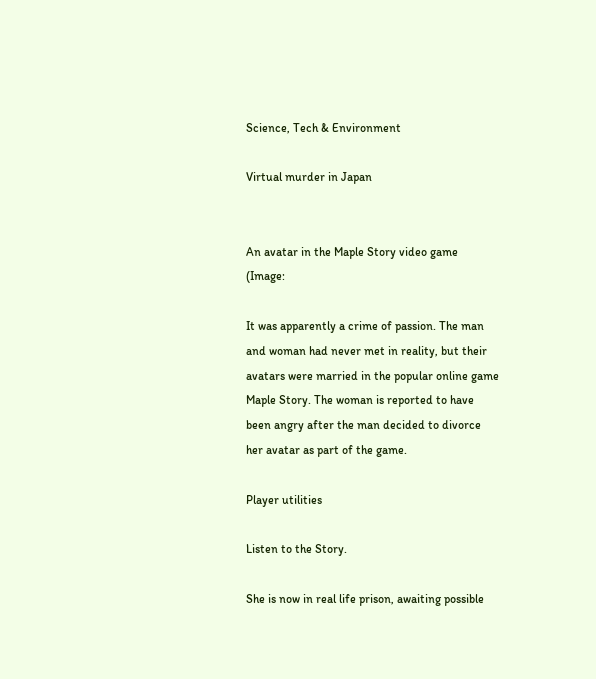Science, Tech & Environment

Virtual murder in Japan


An avatar in the Maple Story video game (Image:

It was apparently a crime of passion. The man and woman had never met in reality, but their avatars were married in the popular online game Maple Story. The woman is reported to have been angry after the man decided to divorce her avatar as part of the game.

Player utilities

Listen to the Story.

She is now in real life prison, awaiting possible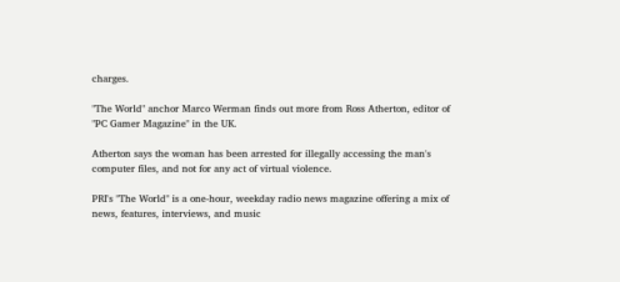charges.

"The World" anchor Marco Werman finds out more from Ross Atherton, editor of "PC Gamer Magazine" in the UK.

Atherton says the woman has been arrested for illegally accessing the man's computer files, and not for any act of virtual violence.

PRI's "The World" is a one-hour, weekday radio news magazine offering a mix of news, features, interviews, and music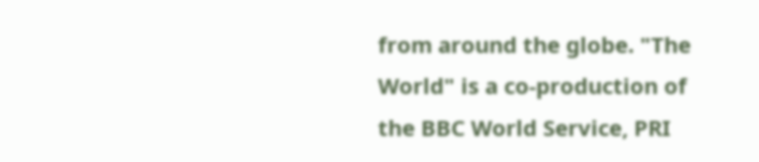from around the globe. "The World" is a co-production of the BBC World Service, PRI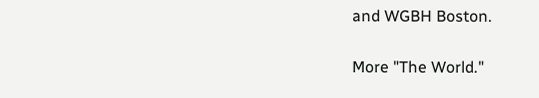and WGBH Boston.

More "The World."